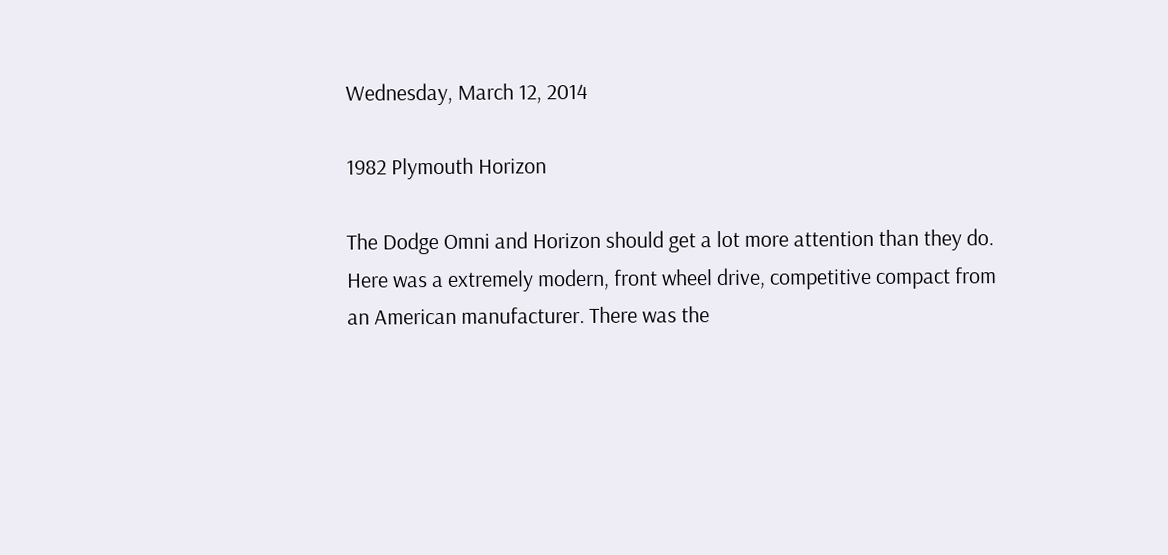Wednesday, March 12, 2014

1982 Plymouth Horizon

The Dodge Omni and Horizon should get a lot more attention than they do. Here was a extremely modern, front wheel drive, competitive compact from an American manufacturer. There was the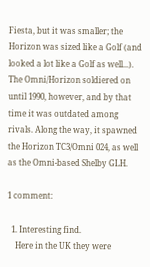Fiesta, but it was smaller; the Horizon was sized like a Golf (and looked a lot like a Golf as well...). The Omni/Horizon soldiered on until 1990, however, and by that time it was outdated among rivals. Along the way, it spawned the Horizon TC3/Omni 024, as well as the Omni-based Shelby GLH.

1 comment:

  1. Interesting find.
    Here in the UK they were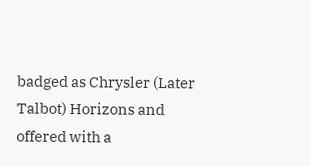badged as Chrysler (Later Talbot) Horizons and offered with a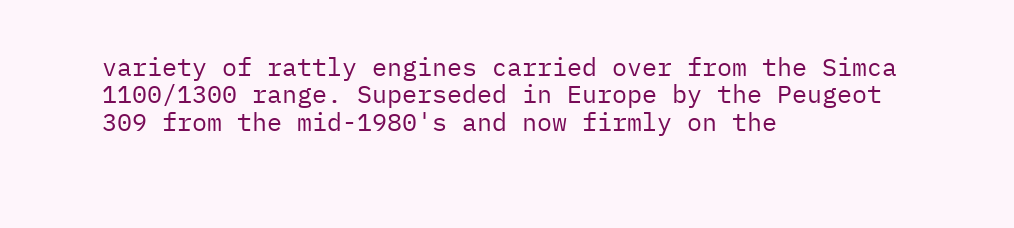variety of rattly engines carried over from the Simca 1100/1300 range. Superseded in Europe by the Peugeot 309 from the mid-1980's and now firmly on the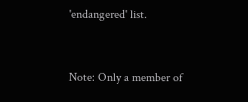'endangered' list.


Note: Only a member of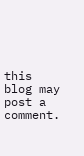this blog may post a comment.